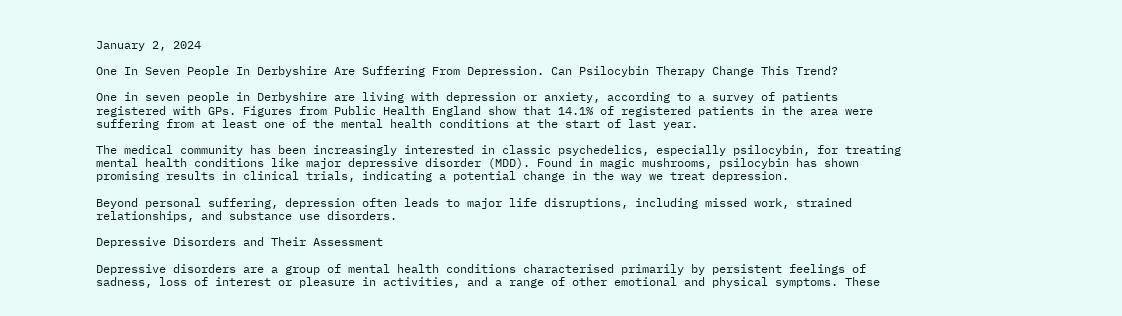January 2, 2024

One In Seven People In Derbyshire Are Suffering From Depression. Can Psilocybin Therapy Change This Trend?

One in seven people in Derbyshire are living with depression or anxiety, according to a survey of patients registered with GPs. Figures from Public Health England show that 14.1% of registered patients in the area were suffering from at least one of the mental health conditions at the start of last year.

The medical community has been increasingly interested in classic psychedelics, especially psilocybin, for treating mental health conditions like major depressive disorder (MDD). Found in magic mushrooms, psilocybin has shown promising results in clinical trials, indicating a potential change in the way we treat depression.

Beyond personal suffering, depression often leads to major life disruptions, including missed work, strained relationships, and substance use disorders.

Depressive Disorders and Their Assessment

Depressive disorders are a group of mental health conditions characterised primarily by persistent feelings of sadness, loss of interest or pleasure in activities, and a range of other emotional and physical symptoms. These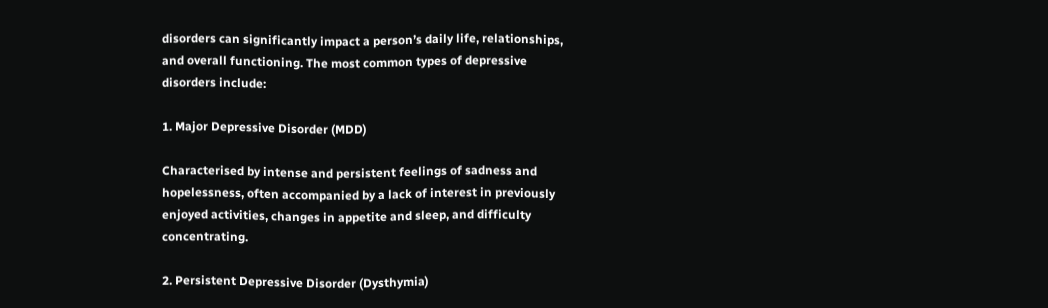disorders can significantly impact a person’s daily life, relationships, and overall functioning. The most common types of depressive disorders include:

1. Major Depressive Disorder (MDD)

Characterised by intense and persistent feelings of sadness and hopelessness, often accompanied by a lack of interest in previously enjoyed activities, changes in appetite and sleep, and difficulty concentrating.

2. Persistent Depressive Disorder (Dysthymia)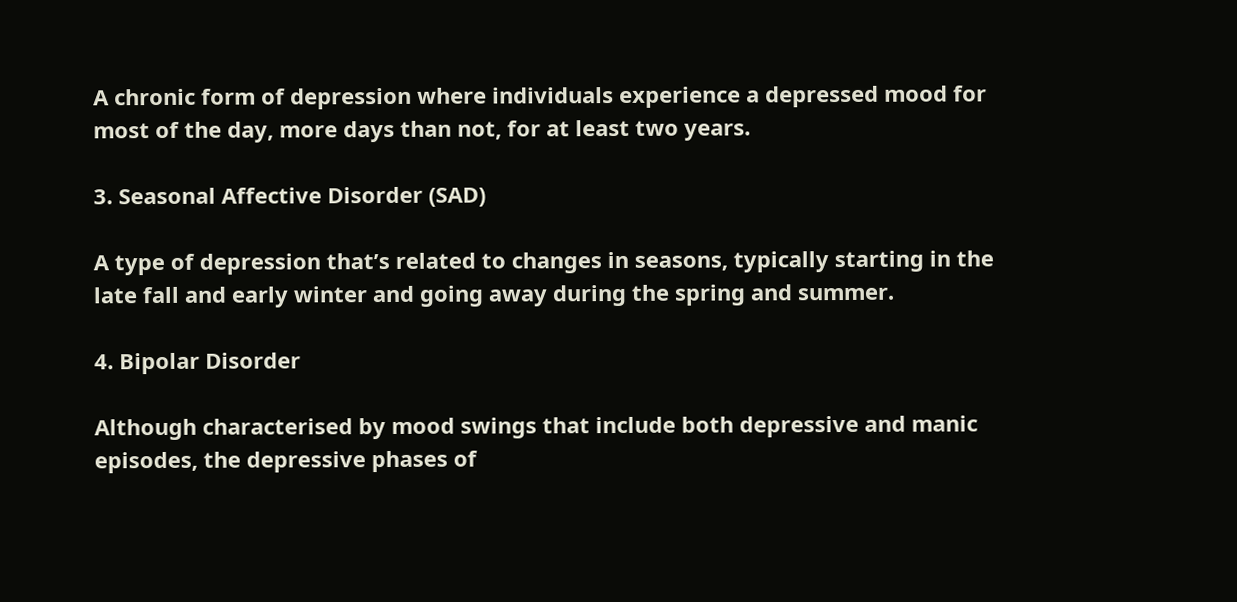A chronic form of depression where individuals experience a depressed mood for most of the day, more days than not, for at least two years.

3. Seasonal Affective Disorder (SAD)

A type of depression that’s related to changes in seasons, typically starting in the late fall and early winter and going away during the spring and summer.

4. Bipolar Disorder

Although characterised by mood swings that include both depressive and manic episodes, the depressive phases of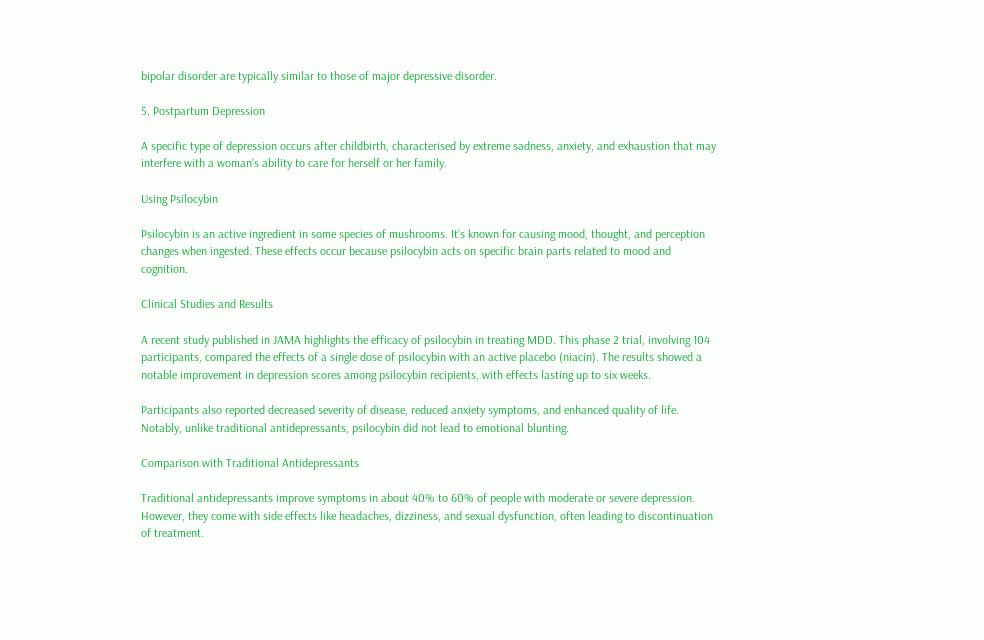bipolar disorder are typically similar to those of major depressive disorder.

5. Postpartum Depression

A specific type of depression occurs after childbirth, characterised by extreme sadness, anxiety, and exhaustion that may interfere with a woman’s ability to care for herself or her family.

Using Psilocybin

Psilocybin is an active ingredient in some species of mushrooms. It’s known for causing mood, thought, and perception changes when ingested. These effects occur because psilocybin acts on specific brain parts related to mood and cognition.

Clinical Studies and Results

A recent study published in JAMA highlights the efficacy of psilocybin in treating MDD. This phase 2 trial, involving 104 participants, compared the effects of a single dose of psilocybin with an active placebo (niacin). The results showed a notable improvement in depression scores among psilocybin recipients, with effects lasting up to six weeks.

Participants also reported decreased severity of disease, reduced anxiety symptoms, and enhanced quality of life. Notably, unlike traditional antidepressants, psilocybin did not lead to emotional blunting.

Comparison with Traditional Antidepressants

Traditional antidepressants improve symptoms in about 40% to 60% of people with moderate or severe depression. However, they come with side effects like headaches, dizziness, and sexual dysfunction, often leading to discontinuation of treatment.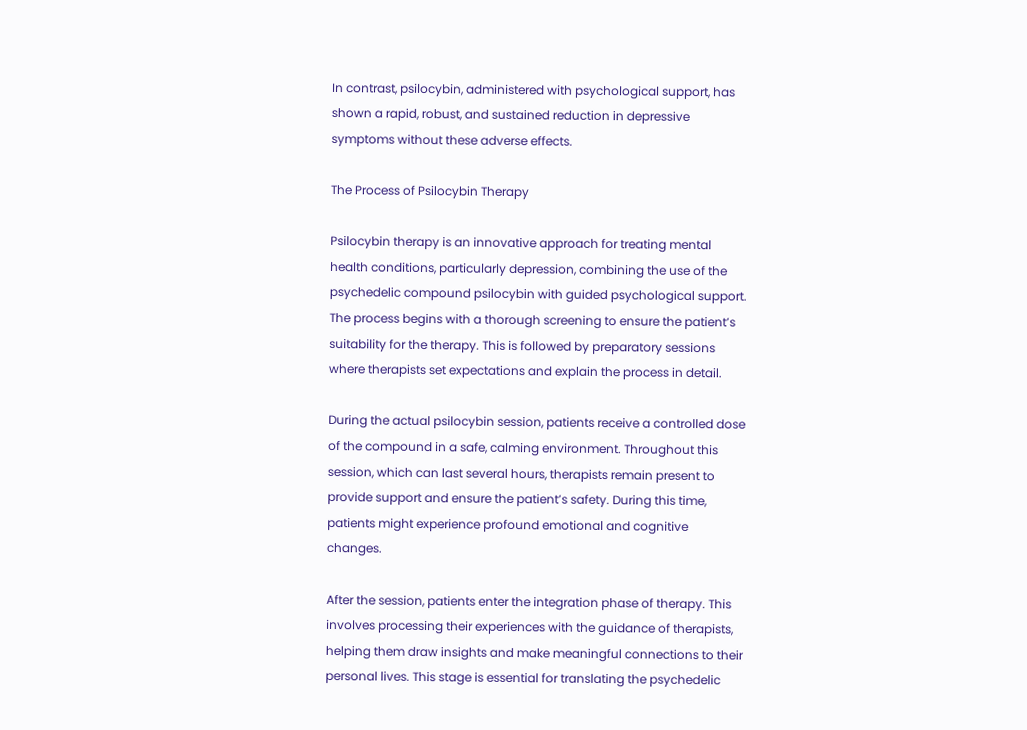In contrast, psilocybin, administered with psychological support, has shown a rapid, robust, and sustained reduction in depressive symptoms without these adverse effects.

The Process of Psilocybin Therapy

Psilocybin therapy is an innovative approach for treating mental health conditions, particularly depression, combining the use of the psychedelic compound psilocybin with guided psychological support. The process begins with a thorough screening to ensure the patient’s suitability for the therapy. This is followed by preparatory sessions where therapists set expectations and explain the process in detail.

During the actual psilocybin session, patients receive a controlled dose of the compound in a safe, calming environment. Throughout this session, which can last several hours, therapists remain present to provide support and ensure the patient’s safety. During this time, patients might experience profound emotional and cognitive changes.

After the session, patients enter the integration phase of therapy. This involves processing their experiences with the guidance of therapists, helping them draw insights and make meaningful connections to their personal lives. This stage is essential for translating the psychedelic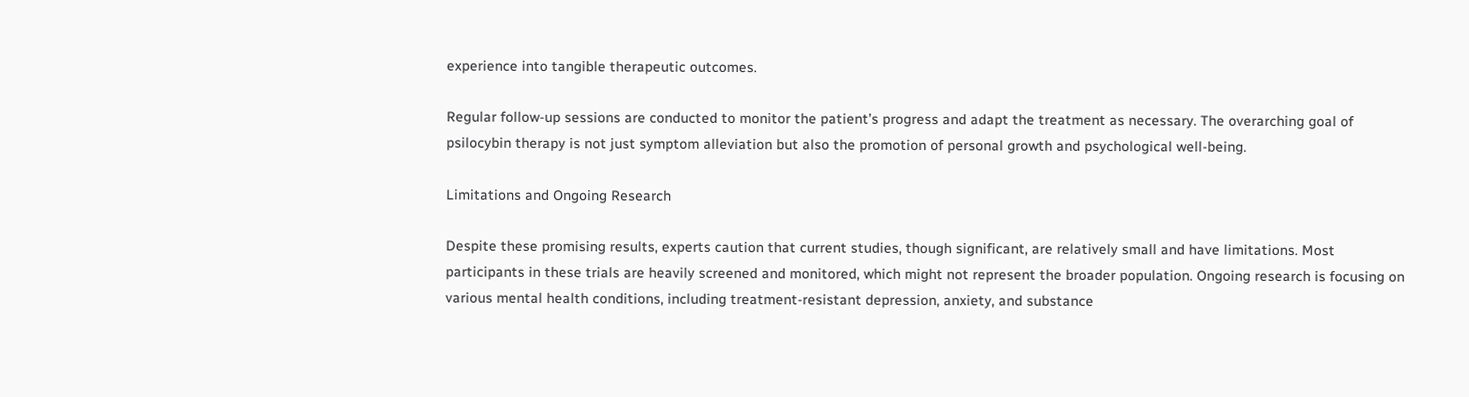experience into tangible therapeutic outcomes.

Regular follow-up sessions are conducted to monitor the patient’s progress and adapt the treatment as necessary. The overarching goal of psilocybin therapy is not just symptom alleviation but also the promotion of personal growth and psychological well-being.

Limitations and Ongoing Research

Despite these promising results, experts caution that current studies, though significant, are relatively small and have limitations. Most participants in these trials are heavily screened and monitored, which might not represent the broader population. Ongoing research is focusing on various mental health conditions, including treatment-resistant depression, anxiety, and substance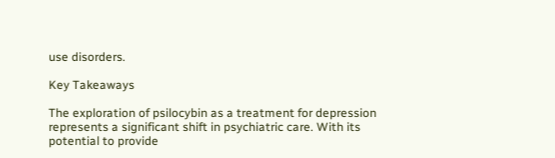use disorders.

Key Takeaways

The exploration of psilocybin as a treatment for depression represents a significant shift in psychiatric care. With its potential to provide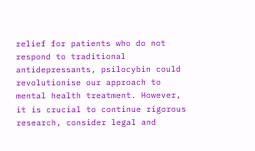relief for patients who do not respond to traditional antidepressants, psilocybin could revolutionise our approach to mental health treatment. However, it is crucial to continue rigorous research, consider legal and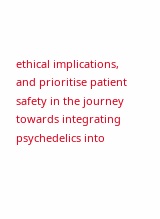ethical implications, and prioritise patient safety in the journey towards integrating psychedelics into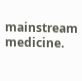mainstream medicine.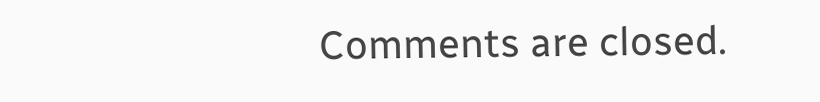Comments are closed.